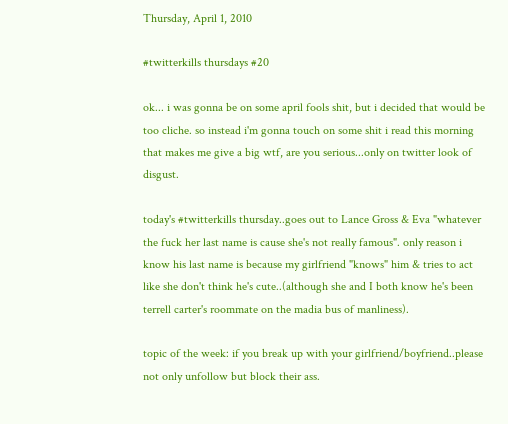Thursday, April 1, 2010

#twitterkills thursdays #20

ok... i was gonna be on some april fools shit, but i decided that would be too cliche. so instead i'm gonna touch on some shit i read this morning that makes me give a big wtf, are you serious...only on twitter look of disgust.

today's #twitterkills thursday..goes out to Lance Gross & Eva "whatever the fuck her last name is cause she's not really famous". only reason i know his last name is because my girlfriend "knows" him & tries to act like she don't think he's cute..(although she and I both know he's been terrell carter's roommate on the madia bus of manliness).

topic of the week: if you break up with your girlfriend/boyfriend..please not only unfollow but block their ass.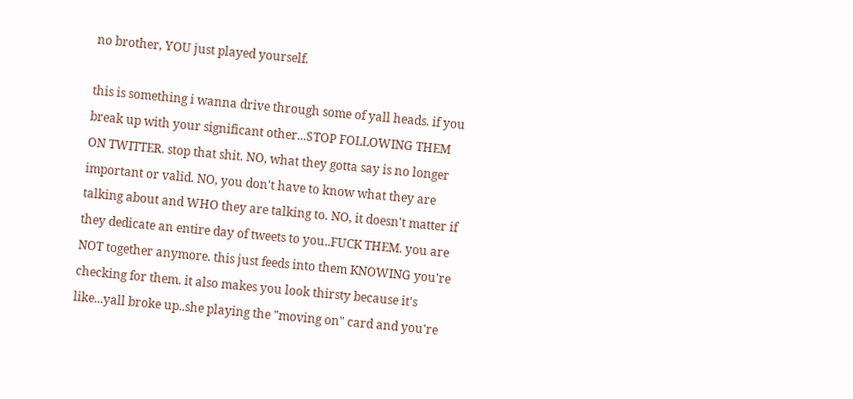no brother, YOU just played yourself.

this is something i wanna drive through some of yall heads. if you break up with your significant other...STOP FOLLOWING THEM ON TWITTER. stop that shit. NO, what they gotta say is no longer important or valid. NO, you don't have to know what they are talking about and WHO they are talking to. NO, it doesn't matter if they dedicate an entire day of tweets to you..FUCK THEM. you are NOT together anymore. this just feeds into them KNOWING you're checking for them. it also makes you look thirsty because it's like...yall broke up..she playing the "moving on" card and you're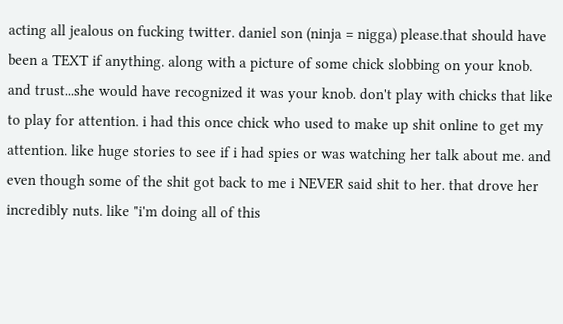acting all jealous on fucking twitter. daniel son (ninja = nigga) please.that should have been a TEXT if anything. along with a picture of some chick slobbing on your knob. and trust...she would have recognized it was your knob. don't play with chicks that like to play for attention. i had this once chick who used to make up shit online to get my attention. like huge stories to see if i had spies or was watching her talk about me. and even though some of the shit got back to me i NEVER said shit to her. that drove her incredibly nuts. like "i'm doing all of this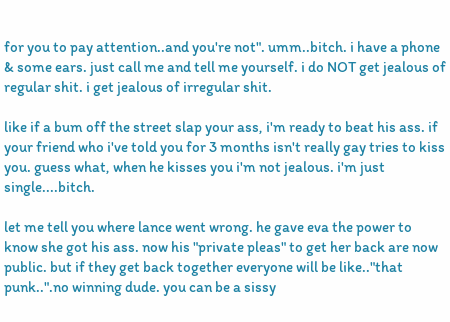for you to pay attention..and you're not". umm..bitch. i have a phone & some ears. just call me and tell me yourself. i do NOT get jealous of regular shit. i get jealous of irregular shit.

like if a bum off the street slap your ass, i'm ready to beat his ass. if your friend who i've told you for 3 months isn't really gay tries to kiss you. guess what, when he kisses you i'm not jealous. i'm just single....bitch.

let me tell you where lance went wrong. he gave eva the power to know she got his ass. now his "private pleas" to get her back are now public. but if they get back together everyone will be like.."that punk..".no winning dude. you can be a sissy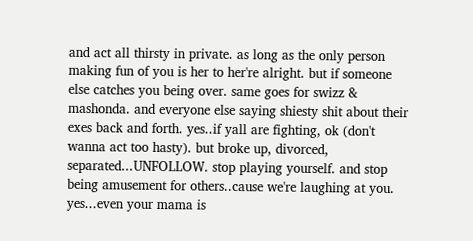and act all thirsty in private. as long as the only person making fun of you is her to her're alright. but if someone else catches you being over. same goes for swizz & mashonda. and everyone else saying shiesty shit about their exes back and forth. yes..if yall are fighting, ok (don't wanna act too hasty). but broke up, divorced, separated...UNFOLLOW. stop playing yourself. and stop being amusement for others..cause we're laughing at you. yes...even your mama is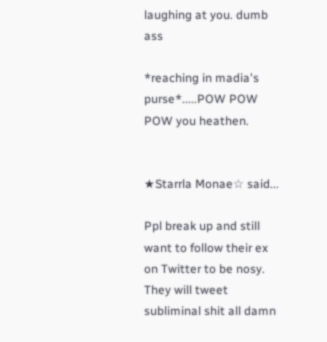laughing at you. dumb ass

*reaching in madia's purse*.....POW POW POW you heathen.


★Starrla Monae☆ said...

Ppl break up and still want to follow their ex on Twitter to be nosy. They will tweet subliminal shit all damn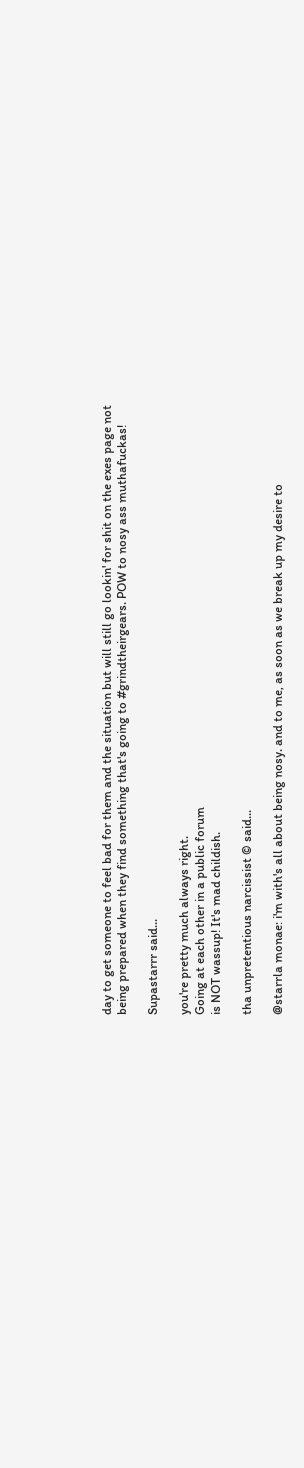day to get someone to feel bad for them and the situation but will still go lookin' for shit on the exes page not being prepared when they find something that's going to #grindtheirgears. POW to nosy ass muthafuckas!

Supastarrr said...

you're pretty much always right.
Going at each other in a public forum
is NOT wassup! It's mad childish.

tha unpretentious narcissist © said...

@starrla monae: i'm with's all about being nosy. and to me, as soon as we break up my desire to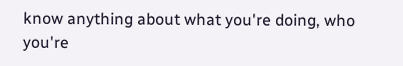know anything about what you're doing, who you're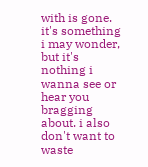with is gone. it's something i may wonder, but it's nothing i wanna see or hear you bragging about. i also don't want to waste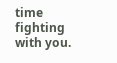time fighting with you.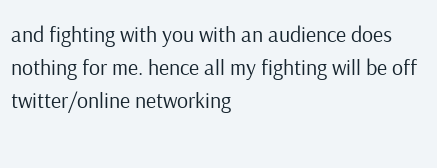and fighting with you with an audience does nothing for me. hence all my fighting will be off twitter/online networking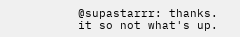@supastarrr: thanks. it so not what's up.